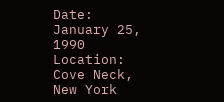Date: January 25, 1990
Location: Cove Neck, New York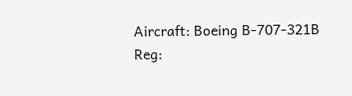Aircraft: Boeing B-707-321B
Reg: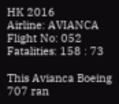HK 2016
Airline: AVIANCA
Flight No: 052
Fatalities: 158 : 73

This Avianca Boeing 707 ran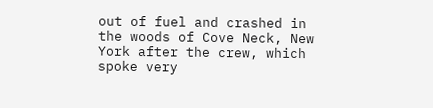out of fuel and crashed in the woods of Cove Neck, New York after the crew, which spoke very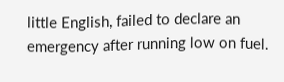little English, failed to declare an emergency after running low on fuel.